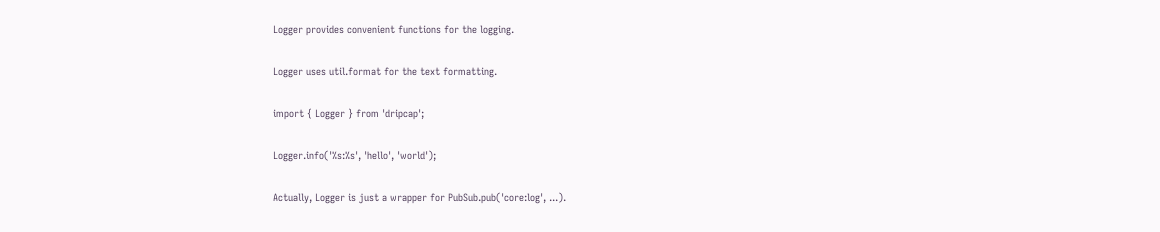Logger provides convenient functions for the logging.

Logger uses util.format for the text formatting.

import { Logger } from 'dripcap';

Logger.info('%s:%s', 'hello', 'world');

Actually, Logger is just a wrapper for PubSub.pub('core:log', ...).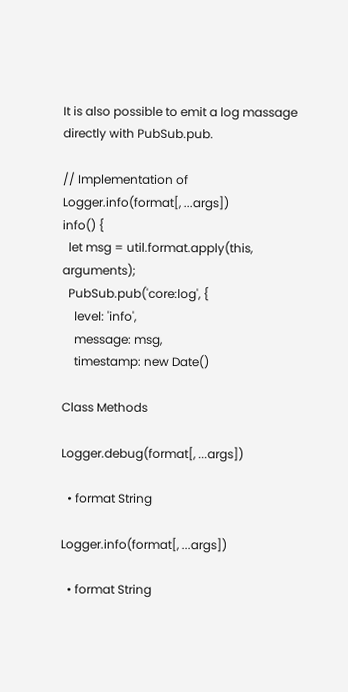It is also possible to emit a log massage directly with PubSub.pub.

// Implementation of Logger.info(format[, ...args])
info() {
  let msg = util.format.apply(this, arguments);
  PubSub.pub('core:log', {
    level: 'info',
    message: msg,
    timestamp: new Date()

Class Methods

Logger.debug(format[, ...args])

  • format String

Logger.info(format[, ...args])

  • format String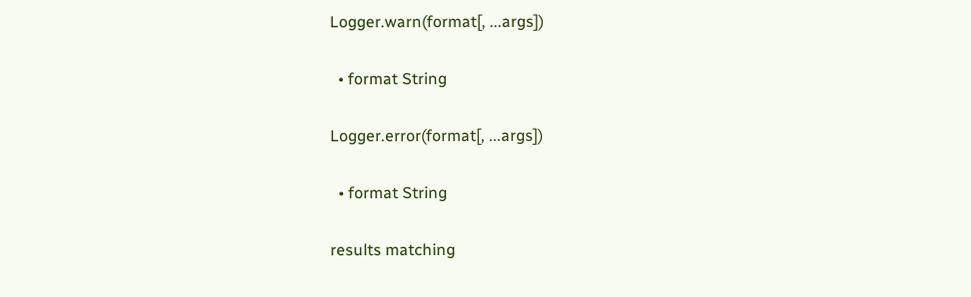Logger.warn(format[, ...args])

  • format String

Logger.error(format[, ...args])

  • format String

results matching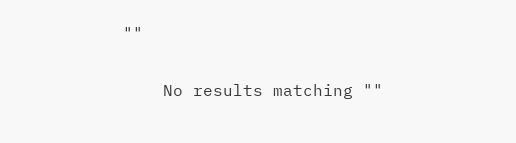""

    No results matching ""